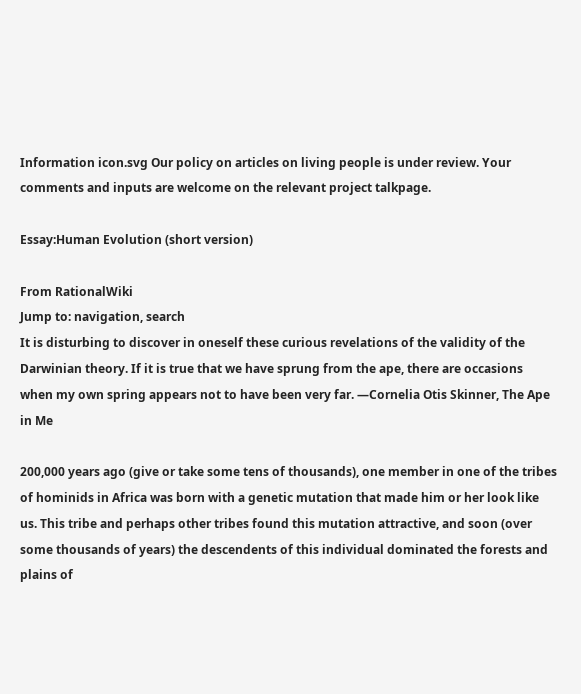Information icon.svg Our policy on articles on living people is under review. Your comments and inputs are welcome on the relevant project talkpage.

Essay:Human Evolution (short version)

From RationalWiki
Jump to: navigation, search
It is disturbing to discover in oneself these curious revelations of the validity of the Darwinian theory. If it is true that we have sprung from the ape, there are occasions when my own spring appears not to have been very far. —Cornelia Otis Skinner, The Ape in Me

200,000 years ago (give or take some tens of thousands), one member in one of the tribes of hominids in Africa was born with a genetic mutation that made him or her look like us. This tribe and perhaps other tribes found this mutation attractive, and soon (over some thousands of years) the descendents of this individual dominated the forests and plains of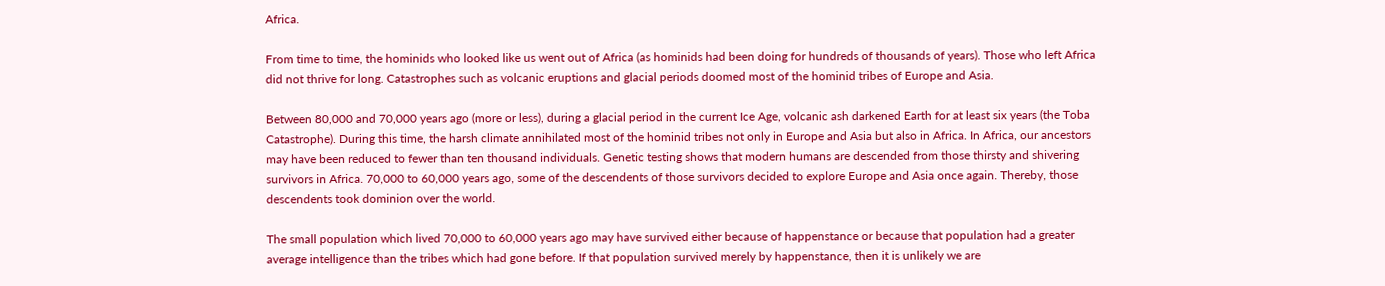Africa.

From time to time, the hominids who looked like us went out of Africa (as hominids had been doing for hundreds of thousands of years). Those who left Africa did not thrive for long. Catastrophes such as volcanic eruptions and glacial periods doomed most of the hominid tribes of Europe and Asia.

Between 80,000 and 70,000 years ago (more or less), during a glacial period in the current Ice Age, volcanic ash darkened Earth for at least six years (the Toba Catastrophe). During this time, the harsh climate annihilated most of the hominid tribes not only in Europe and Asia but also in Africa. In Africa, our ancestors may have been reduced to fewer than ten thousand individuals. Genetic testing shows that modern humans are descended from those thirsty and shivering survivors in Africa. 70,000 to 60,000 years ago, some of the descendents of those survivors decided to explore Europe and Asia once again. Thereby, those descendents took dominion over the world.

The small population which lived 70,000 to 60,000 years ago may have survived either because of happenstance or because that population had a greater average intelligence than the tribes which had gone before. If that population survived merely by happenstance, then it is unlikely we are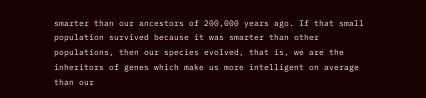smarter than our ancestors of 200,000 years ago. If that small population survived because it was smarter than other populations, then our species evolved, that is, we are the inheritors of genes which make us more intelligent on average than our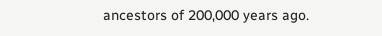ancestors of 200,000 years ago.